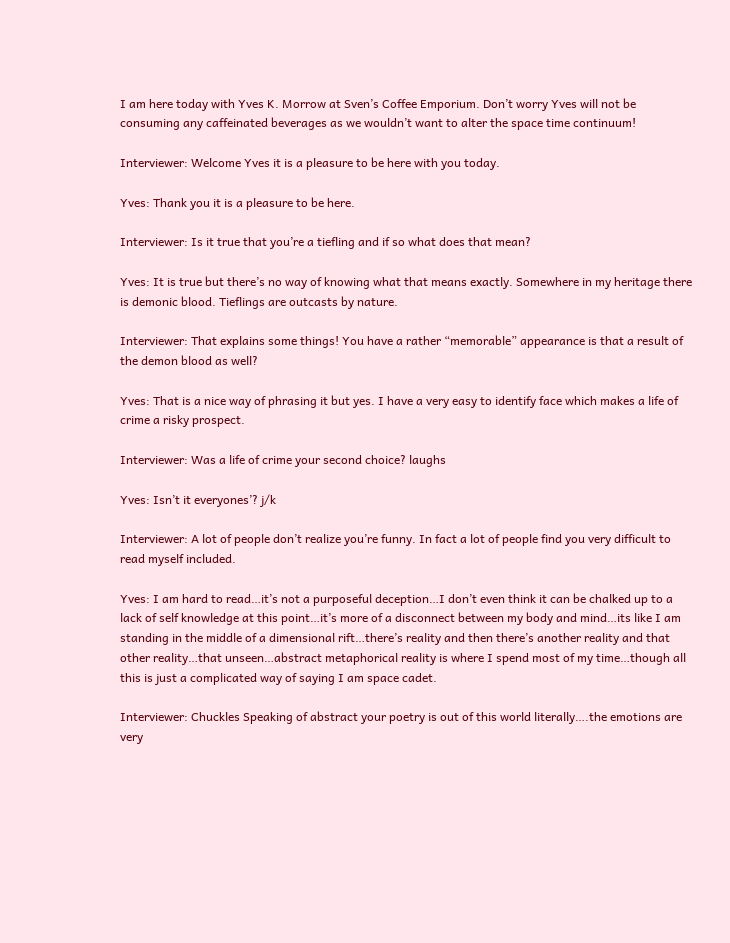I am here today with Yves K. Morrow at Sven’s Coffee Emporium. Don’t worry Yves will not be consuming any caffeinated beverages as we wouldn’t want to alter the space time continuum!

Interviewer: Welcome Yves it is a pleasure to be here with you today.

Yves: Thank you it is a pleasure to be here.

Interviewer: Is it true that you’re a tiefling and if so what does that mean?

Yves: It is true but there’s no way of knowing what that means exactly. Somewhere in my heritage there is demonic blood. Tieflings are outcasts by nature.

Interviewer: That explains some things! You have a rather “memorable” appearance is that a result of the demon blood as well?

Yves: That is a nice way of phrasing it but yes. I have a very easy to identify face which makes a life of crime a risky prospect.

Interviewer: Was a life of crime your second choice? laughs

Yves: Isn’t it everyones’? j/k

Interviewer: A lot of people don’t realize you’re funny. In fact a lot of people find you very difficult to read myself included.

Yves: I am hard to read…it’s not a purposeful deception…I don’t even think it can be chalked up to a lack of self knowledge at this point…it’s more of a disconnect between my body and mind…its like I am standing in the middle of a dimensional rift…there’s reality and then there’s another reality and that other reality…that unseen…abstract metaphorical reality is where I spend most of my time…though all this is just a complicated way of saying I am space cadet.

Interviewer: Chuckles Speaking of abstract your poetry is out of this world literally….the emotions are very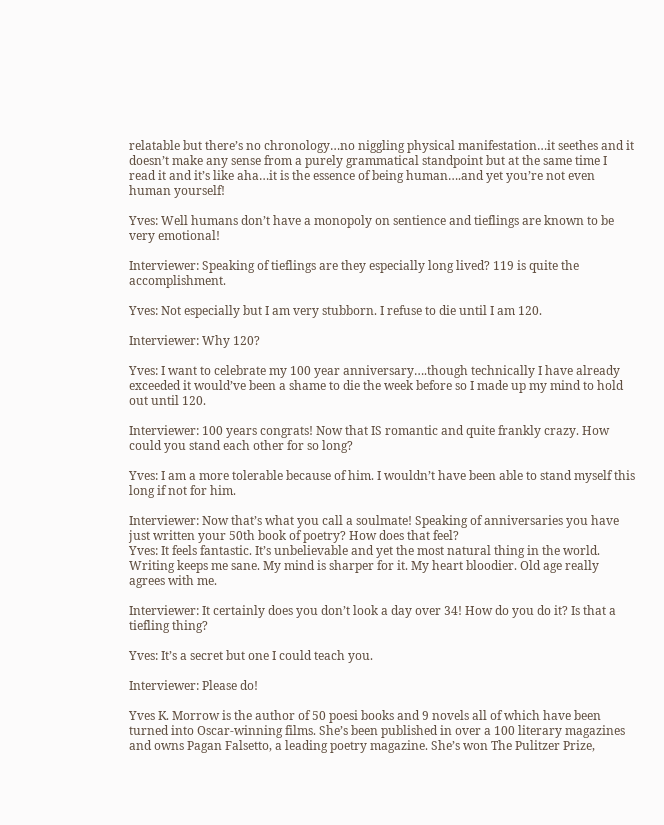relatable but there’s no chronology…no niggling physical manifestation…it seethes and it doesn’t make any sense from a purely grammatical standpoint but at the same time I read it and it’s like aha…it is the essence of being human….and yet you’re not even human yourself!

Yves: Well humans don’t have a monopoly on sentience and tieflings are known to be very emotional!

Interviewer: Speaking of tieflings are they especially long lived? 119 is quite the accomplishment.

Yves: Not especially but I am very stubborn. I refuse to die until I am 120.

Interviewer: Why 120?

Yves: I want to celebrate my 100 year anniversary….though technically I have already exceeded it would’ve been a shame to die the week before so I made up my mind to hold out until 120.

Interviewer: 100 years congrats! Now that IS romantic and quite frankly crazy. How could you stand each other for so long?

Yves: I am a more tolerable because of him. I wouldn’t have been able to stand myself this long if not for him.

Interviewer: Now that’s what you call a soulmate! Speaking of anniversaries you have just written your 50th book of poetry? How does that feel?
Yves: It feels fantastic. It’s unbelievable and yet the most natural thing in the world. Writing keeps me sane. My mind is sharper for it. My heart bloodier. Old age really agrees with me.

Interviewer: It certainly does you don’t look a day over 34! How do you do it? Is that a tiefling thing?

Yves: It’s a secret but one I could teach you.

Interviewer: Please do!

Yves K. Morrow is the author of 50 poesi books and 9 novels all of which have been turned into Oscar-winning films. She’s been published in over a 100 literary magazines and owns Pagan Falsetto, a leading poetry magazine. She’s won The Pulitzer Prize,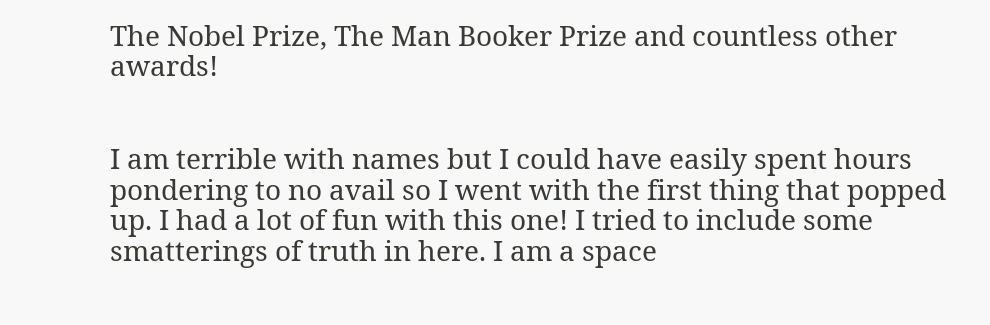The Nobel Prize, The Man Booker Prize and countless other awards!


I am terrible with names but I could have easily spent hours pondering to no avail so I went with the first thing that popped up. I had a lot of fun with this one! I tried to include some smatterings of truth in here. I am a space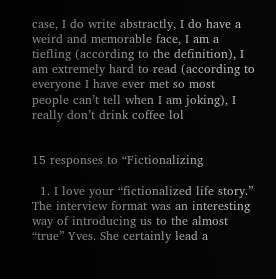case, I do write abstractly, I do have a weird and memorable face, I am a tiefling (according to the definition), I am extremely hard to read (according to everyone I have ever met so most people can’t tell when I am joking), I really don’t drink coffee lol


15 responses to “Fictionalizing

  1. I love your “fictionalized life story.” The interview format was an interesting way of introducing us to the almost “true” Yves. She certainly lead a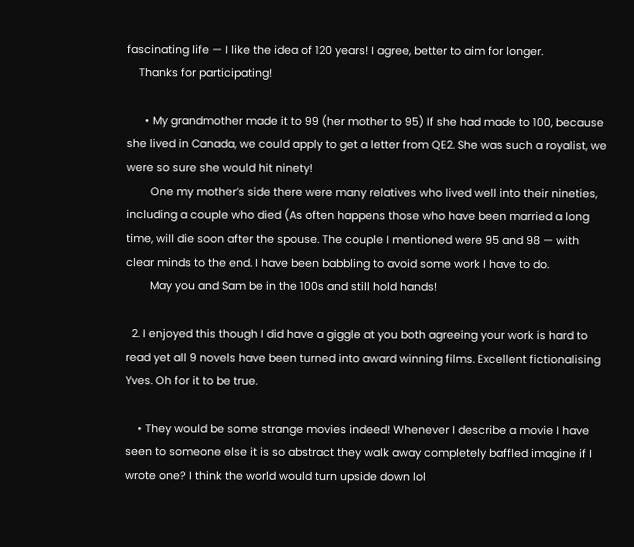fascinating life — I like the idea of 120 years! I agree, better to aim for longer.
    Thanks for participating!

      • My grandmother made it to 99 (her mother to 95) If she had made to 100, because she lived in Canada, we could apply to get a letter from QE2. She was such a royalist, we were so sure she would hit ninety!
        One my mother’s side there were many relatives who lived well into their nineties, including a couple who died (As often happens those who have been married a long time, will die soon after the spouse. The couple I mentioned were 95 and 98 — with clear minds to the end. I have been babbling to avoid some work I have to do.
        May you and Sam be in the 100s and still hold hands!

  2. I enjoyed this though I did have a giggle at you both agreeing your work is hard to read yet all 9 novels have been turned into award winning films. Excellent fictionalising Yves. Oh for it to be true.

    • They would be some strange movies indeed! Whenever I describe a movie I have seen to someone else it is so abstract they walk away completely baffled imagine if I wrote one? I think the world would turn upside down lol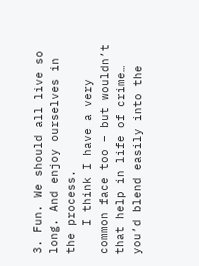3. Fun. We should all live so long. And enjoy ourselves in the process.
    I think I have a very common face too – but wouldn’t that help in life of crime… you’d blend easily into the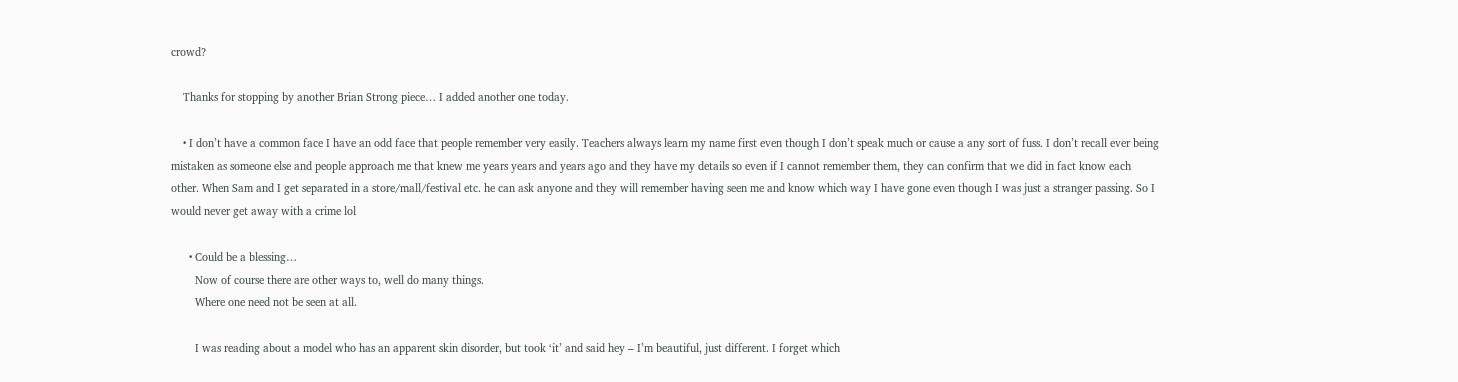crowd?

    Thanks for stopping by another Brian Strong piece… I added another one today.

    • I don’t have a common face I have an odd face that people remember very easily. Teachers always learn my name first even though I don’t speak much or cause a any sort of fuss. I don’t recall ever being mistaken as someone else and people approach me that knew me years years and years ago and they have my details so even if I cannot remember them, they can confirm that we did in fact know each other. When Sam and I get separated in a store/mall/festival etc. he can ask anyone and they will remember having seen me and know which way I have gone even though I was just a stranger passing. So I would never get away with a crime lol

      • Could be a blessing…
        Now of course there are other ways to, well do many things.
        Where one need not be seen at all.

        I was reading about a model who has an apparent skin disorder, but took ‘it’ and said hey – I’m beautiful, just different. I forget which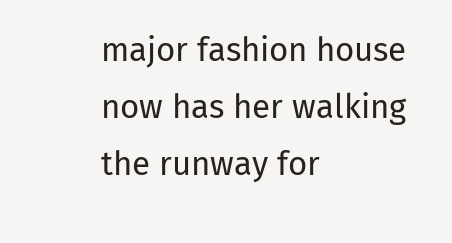major fashion house now has her walking the runway for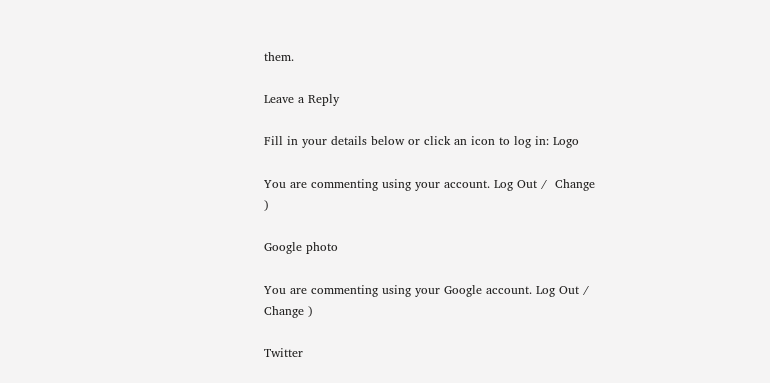them.

Leave a Reply

Fill in your details below or click an icon to log in: Logo

You are commenting using your account. Log Out /  Change )

Google photo

You are commenting using your Google account. Log Out /  Change )

Twitter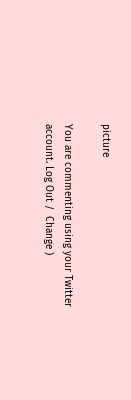picture

You are commenting using your Twitter account. Log Out /  Change )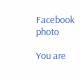Facebook photo

You are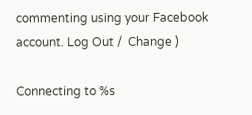commenting using your Facebook account. Log Out /  Change )

Connecting to %s